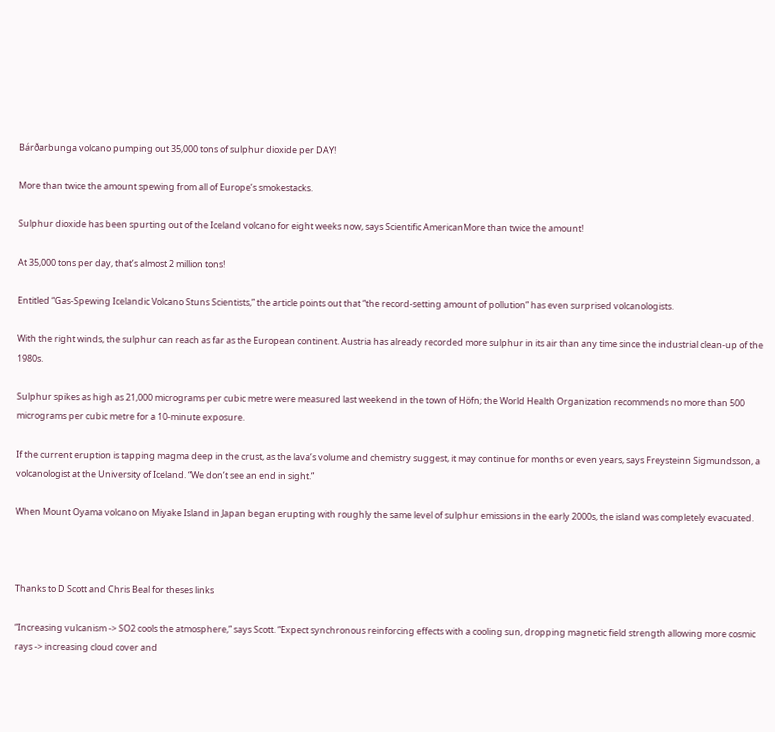Bárðarbunga volcano pumping out 35,000 tons of sulphur dioxide per DAY!

More than twice the amount spewing from all of Europe’s smokestacks.

Sulphur dioxide has been spurting out of the Iceland volcano for eight weeks now, says Scientific AmericanMore than twice the amount!

At 35,000 tons per day, that’s almost 2 million tons!

Entitled “Gas-Spewing Icelandic Volcano Stuns Scientists,” the article points out that “the record-setting amount of pollution” has even surprised volcanologists.

With the right winds, the sulphur can reach as far as the European continent. Austria has already recorded more sulphur in its air than any time since the industrial clean-up of the 1980s.

Sulphur spikes as high as 21,000 micrograms per cubic metre were measured last weekend in the town of Höfn; the World Health Organization recommends no more than 500 micrograms per cubic metre for a 10-minute exposure.

If the current eruption is tapping magma deep in the crust, as the lava’s volume and chemistry suggest, it may continue for months or even years, says Freysteinn Sigmundsson, a volcanologist at the University of Iceland. “We don’t see an end in sight.”

When Mount Oyama volcano on Miyake Island in Japan began erupting with roughly the same level of sulphur emissions in the early 2000s, the island was completely evacuated.



Thanks to D Scott and Chris Beal for theses links

“Increasing vulcanism -> SO2 cools the atmosphere,” says Scott. “Expect synchronous reinforcing effects with a cooling sun, dropping magnetic field strength allowing more cosmic rays -> increasing cloud cover and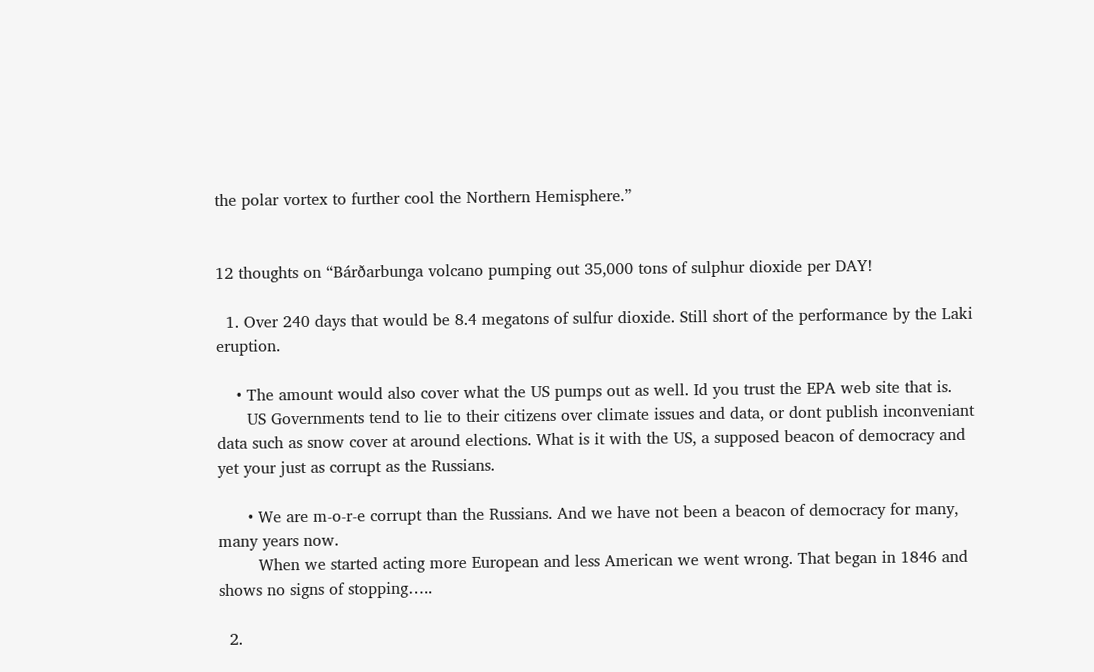the polar vortex to further cool the Northern Hemisphere.”


12 thoughts on “Bárðarbunga volcano pumping out 35,000 tons of sulphur dioxide per DAY!

  1. Over 240 days that would be 8.4 megatons of sulfur dioxide. Still short of the performance by the Laki eruption.

    • The amount would also cover what the US pumps out as well. Id you trust the EPA web site that is.
      US Governments tend to lie to their citizens over climate issues and data, or dont publish inconveniant data such as snow cover at around elections. What is it with the US, a supposed beacon of democracy and yet your just as corrupt as the Russians.

      • We are m-o-r-e corrupt than the Russians. And we have not been a beacon of democracy for many, many years now.
        When we started acting more European and less American we went wrong. That began in 1846 and shows no signs of stopping…..

  2.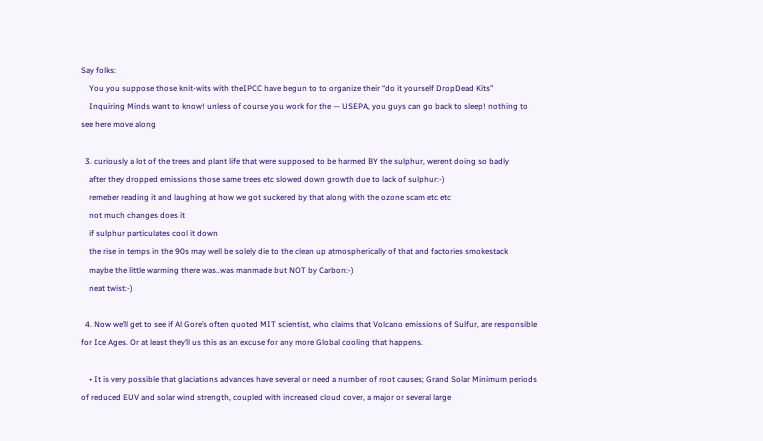Say folks:
    You you suppose those knit-wits with theIPCC have begun to to organize their “do it yourself DropDead Kits”
    Inquiring Minds want to know! unless of course you work for the — USEPA, you guys can go back to sleep! nothing to see here move along

  3. curiously a lot of the trees and plant life that were supposed to be harmed BY the sulphur, werent doing so badly
    after they dropped emissions those same trees etc slowed down growth due to lack of sulphur:-)
    remeber reading it and laughing at how we got suckered by that along with the ozone scam etc etc
    not much changes does it
    if sulphur particulates cool it down
    the rise in temps in the 90s may well be solely die to the clean up atmospherically of that and factories smokestack
    maybe the little warming there was..was manmade but NOT by Carbon:-)
    neat twist:-)

  4. Now we’ll get to see if Al Gore’s often quoted MIT scientist, who claims that Volcano emissions of Sulfur, are responsible for Ice Ages. Or at least they’ll us this as an excuse for any more Global cooling that happens.

    • It is very possible that glaciations advances have several or need a number of root causes; Grand Solar Minimum periods of reduced EUV and solar wind strength, coupled with increased cloud cover, a major or several large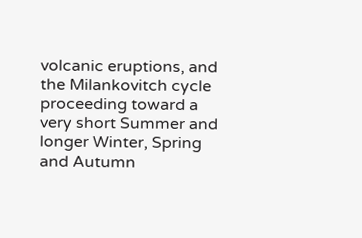volcanic eruptions, and the Milankovitch cycle proceeding toward a very short Summer and longer Winter, Spring and Autumn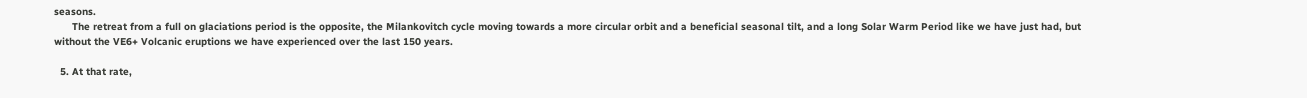seasons.
      The retreat from a full on glaciations period is the opposite, the Milankovitch cycle moving towards a more circular orbit and a beneficial seasonal tilt, and a long Solar Warm Period like we have just had, but without the VE6+ Volcanic eruptions we have experienced over the last 150 years.

  5. At that rate,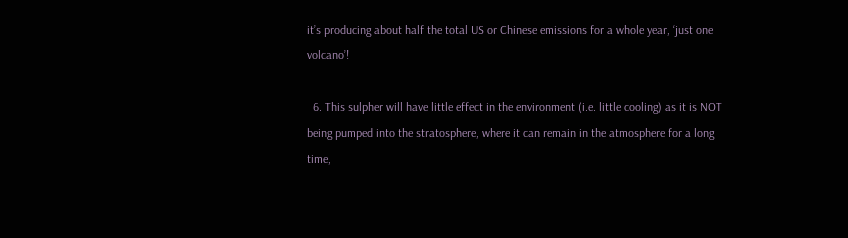it’s producing about half the total US or Chinese emissions for a whole year, ‘just one volcano’!

  6. This sulpher will have little effect in the environment (i.e. little cooling) as it is NOT being pumped into the stratosphere, where it can remain in the atmosphere for a long time,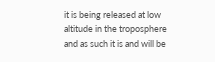it is being released at low altitude in the troposphere and as such it is and will be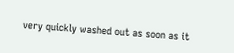very quickly washed out as soon as it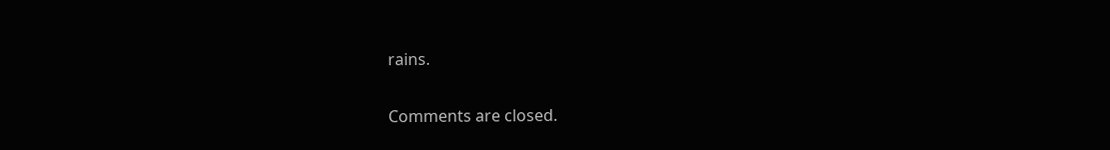rains.

Comments are closed.